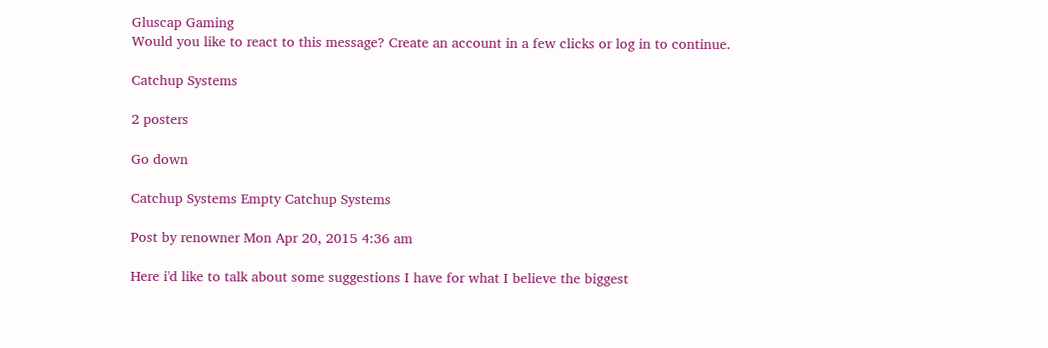Gluscap Gaming
Would you like to react to this message? Create an account in a few clicks or log in to continue.

Catchup Systems

2 posters

Go down

Catchup Systems Empty Catchup Systems

Post by renowner Mon Apr 20, 2015 4:36 am

Here i'd like to talk about some suggestions I have for what I believe the biggest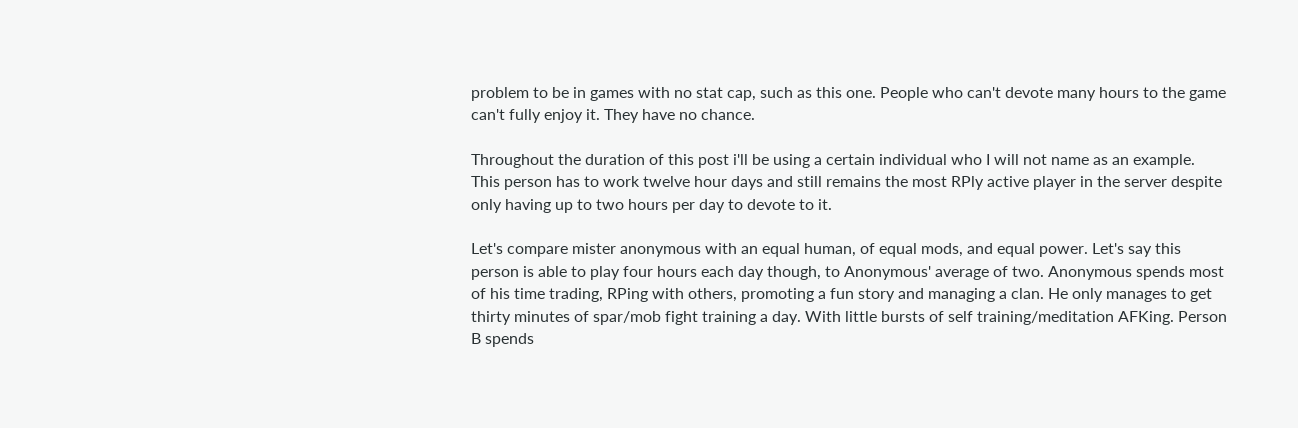problem to be in games with no stat cap, such as this one. People who can't devote many hours to the game can't fully enjoy it. They have no chance.

Throughout the duration of this post i'll be using a certain individual who I will not name as an example. This person has to work twelve hour days and still remains the most RPly active player in the server despite only having up to two hours per day to devote to it.

Let's compare mister anonymous with an equal human, of equal mods, and equal power. Let's say this person is able to play four hours each day though, to Anonymous' average of two. Anonymous spends most of his time trading, RPing with others, promoting a fun story and managing a clan. He only manages to get thirty minutes of spar/mob fight training a day. With little bursts of self training/meditation AFKing. Person B spends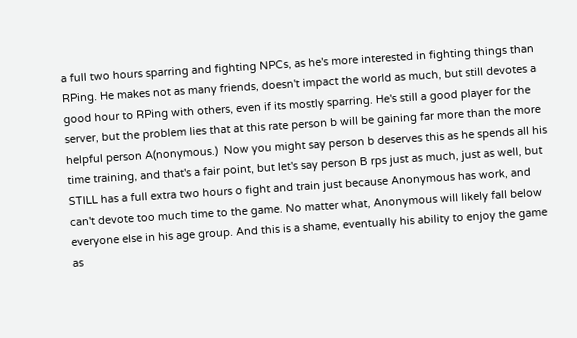a full two hours sparring and fighting NPCs, as he's more interested in fighting things than RPing. He makes not as many friends, doesn't impact the world as much, but still devotes a good hour to RPing with others, even if its mostly sparring. He's still a good player for the server, but the problem lies that at this rate person b will be gaining far more than the more helpful person A(nonymous.)  Now you might say person b deserves this as he spends all his time training, and that's a fair point, but let's say person B rps just as much, just as well, but STILL has a full extra two hours o fight and train just because Anonymous has work, and can't devote too much time to the game. No matter what, Anonymous will likely fall below everyone else in his age group. And this is a shame, eventually his ability to enjoy the game as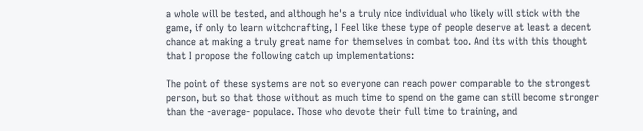a whole will be tested, and although he's a truly nice individual who likely will stick with the game, if only to learn witchcrafting, I Feel like these type of people deserve at least a decent chance at making a truly great name for themselves in combat too. And its with this thought that I propose the following catch up implementations:

The point of these systems are not so everyone can reach power comparable to the strongest person, but so that those without as much time to spend on the game can still become stronger than the -average- populace. Those who devote their full time to training, and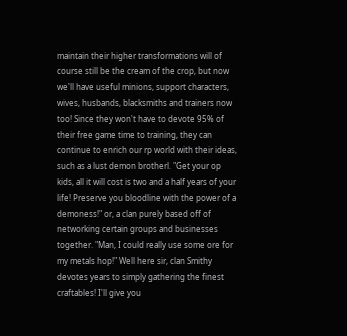maintain their higher transformations will of course still be the cream of the crop, but now we'll have useful minions, support characters, wives, husbands, blacksmiths and trainers now too! Since they won't have to devote 95% of their free game time to training, they can continue to enrich our rp world with their ideas, such as a lust demon brotherl. "Get your op kids, all it will cost is two and a half years of your life! Preserve you bloodline with the power of a demoness!" or, a clan purely based off of networking certain groups and businesses together. "Man, I could really use some ore for my metals hop!" Well here sir, clan Smithy devotes years to simply gathering the finest craftables! I'll give you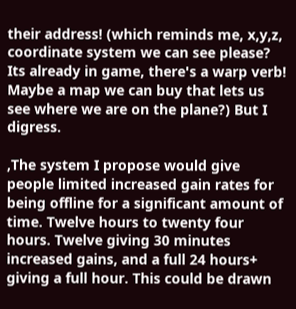their address! (which reminds me, x,y,z, coordinate system we can see please? Its already in game, there's a warp verb! Maybe a map we can buy that lets us see where we are on the plane?) But I digress.

,The system I propose would give people limited increased gain rates for being offline for a significant amount of time. Twelve hours to twenty four hours. Twelve giving 30 minutes increased gains, and a full 24 hours+ giving a full hour. This could be drawn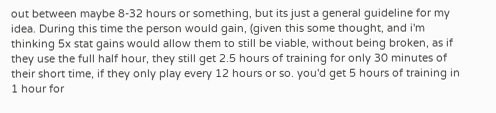out between maybe 8-32 hours or something, but its just a general guideline for my idea. During this time the person would gain, (given this some thought, and i'm thinking 5x stat gains would allow them to still be viable, without being broken, as if they use the full half hour, they still get 2.5 hours of training for only 30 minutes of their short time, if they only play every 12 hours or so. you'd get 5 hours of training in 1 hour for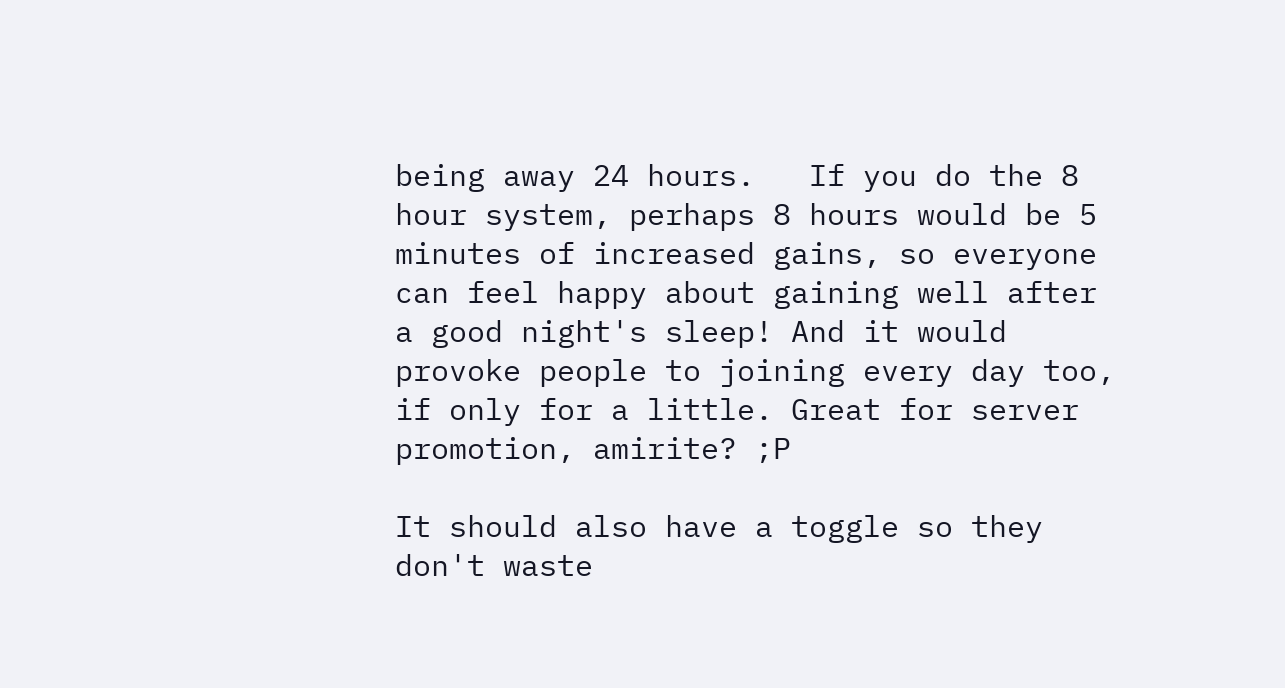being away 24 hours.   If you do the 8 hour system, perhaps 8 hours would be 5 minutes of increased gains, so everyone can feel happy about gaining well after a good night's sleep! And it would provoke people to joining every day too, if only for a little. Great for server promotion, amirite? ;P

It should also have a toggle so they don't waste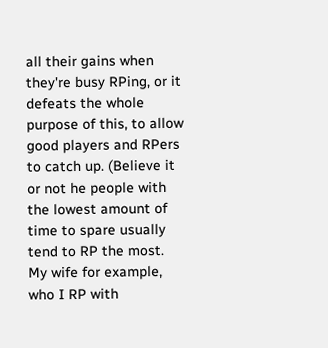all their gains when they're busy RPing, or it defeats the whole purpose of this, to allow good players and RPers to catch up. (Believe it or not he people with the lowest amount of time to spare usually tend to RP the most. My wife for example, who I RP with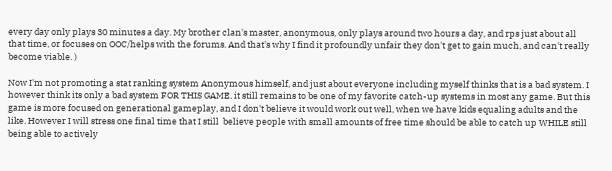every day only plays 30 minutes a day. My brother clan's master, anonymous, only plays around two hours a day, and rps just about all that time, or focuses on OOC/helps with the forums. And that's why I find it profoundly unfair they don't get to gain much, and can't really become viable. )

Now I'm not promoting a stat ranking system Anonymous himself, and just about everyone including myself thinks that is a bad system. I however think its only a bad system FOR THIS GAME. it still remains to be one of my favorite catch-up systems in most any game. But this game is more focused on generational gameplay, and I don't believe it would work out well, when we have kids equaling adults and the like. However I will stress one final time that I still  believe people with small amounts of free time should be able to catch up WHILE still being able to actively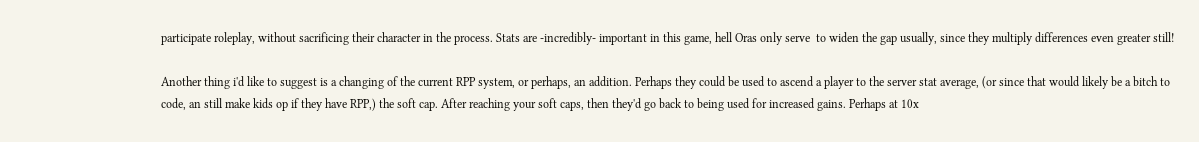participate roleplay, without sacrificing their character in the process. Stats are -incredibly- important in this game, hell Oras only serve  to widen the gap usually, since they multiply differences even greater still!

Another thing i'd like to suggest is a changing of the current RPP system, or perhaps, an addition. Perhaps they could be used to ascend a player to the server stat average, (or since that would likely be a bitch to code, an still make kids op if they have RPP,) the soft cap. After reaching your soft caps, then they'd go back to being used for increased gains. Perhaps at 10x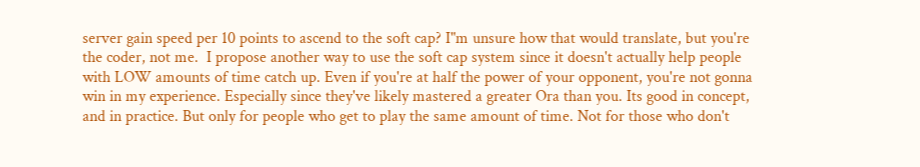server gain speed per 10 points to ascend to the soft cap? I"m unsure how that would translate, but you're the coder, not me.  I propose another way to use the soft cap system since it doesn't actually help people with LOW amounts of time catch up. Even if you're at half the power of your opponent, you're not gonna win in my experience. Especially since they've likely mastered a greater Ora than you. Its good in concept, and in practice. But only for people who get to play the same amount of time. Not for those who don't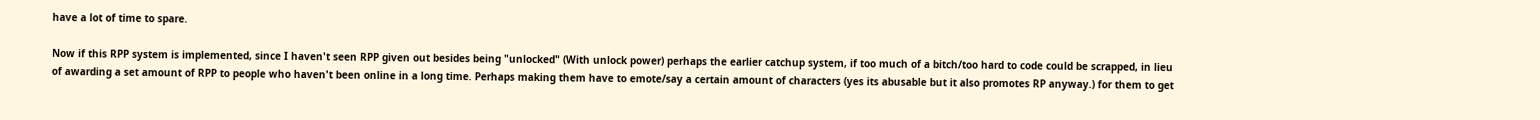have a lot of time to spare.

Now if this RPP system is implemented, since I haven't seen RPP given out besides being "unlocked" (With unlock power) perhaps the earlier catchup system, if too much of a bitch/too hard to code could be scrapped, in lieu of awarding a set amount of RPP to people who haven't been online in a long time. Perhaps making them have to emote/say a certain amount of characters (yes its abusable but it also promotes RP anyway.) for them to get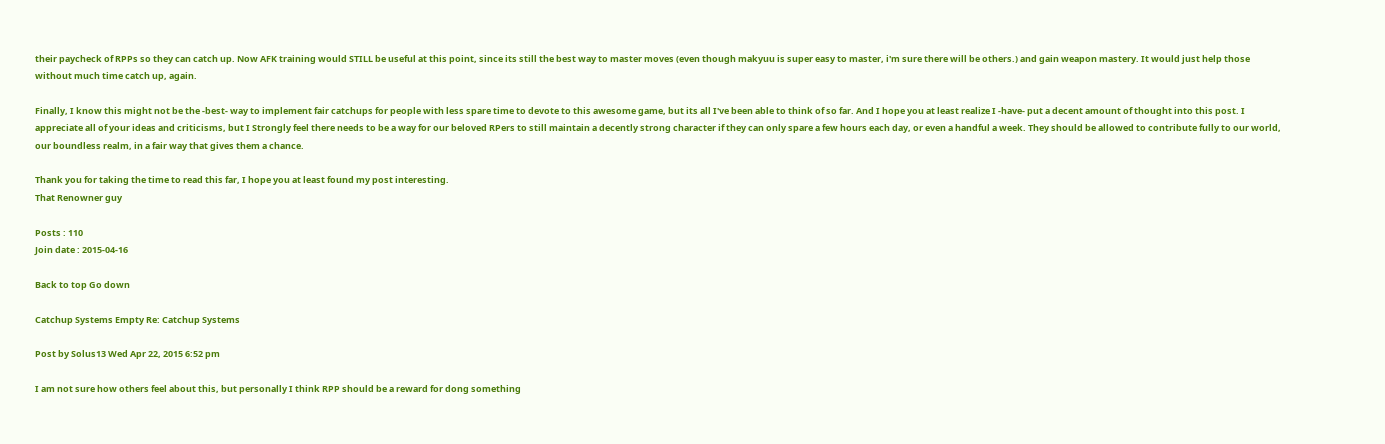their paycheck of RPPs so they can catch up. Now AFK training would STILL be useful at this point, since its still the best way to master moves (even though makyuu is super easy to master, i'm sure there will be others.) and gain weapon mastery. It would just help those without much time catch up, again.

Finally, I know this might not be the -best- way to implement fair catchups for people with less spare time to devote to this awesome game, but its all I've been able to think of so far. And I hope you at least realize I -have- put a decent amount of thought into this post. I appreciate all of your ideas and criticisms, but I Strongly feel there needs to be a way for our beloved RPers to still maintain a decently strong character if they can only spare a few hours each day, or even a handful a week. They should be allowed to contribute fully to our world, our boundless realm, in a fair way that gives them a chance.

Thank you for taking the time to read this far, I hope you at least found my post interesting.
That Renowner guy

Posts : 110
Join date : 2015-04-16

Back to top Go down

Catchup Systems Empty Re: Catchup Systems

Post by Solus13 Wed Apr 22, 2015 6:52 pm

I am not sure how others feel about this, but personally I think RPP should be a reward for dong something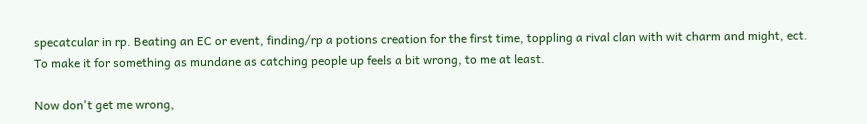specatcular in rp. Beating an EC or event, finding/rp a potions creation for the first time, toppling a rival clan with wit charm and might, ect. To make it for something as mundane as catching people up feels a bit wrong, to me at least.

Now don't get me wrong,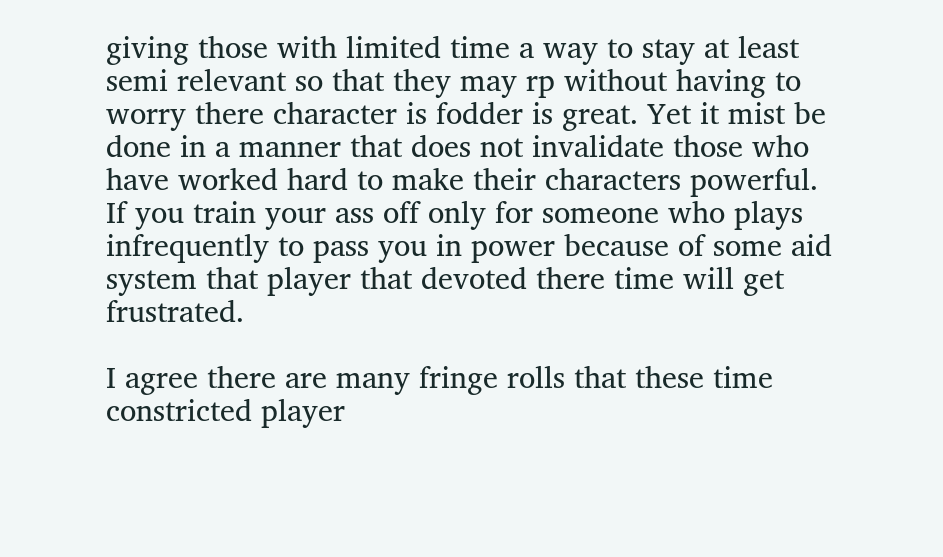giving those with limited time a way to stay at least semi relevant so that they may rp without having to worry there character is fodder is great. Yet it mist be done in a manner that does not invalidate those who have worked hard to make their characters powerful. If you train your ass off only for someone who plays infrequently to pass you in power because of some aid system that player that devoted there time will get frustrated.

I agree there are many fringe rolls that these time constricted player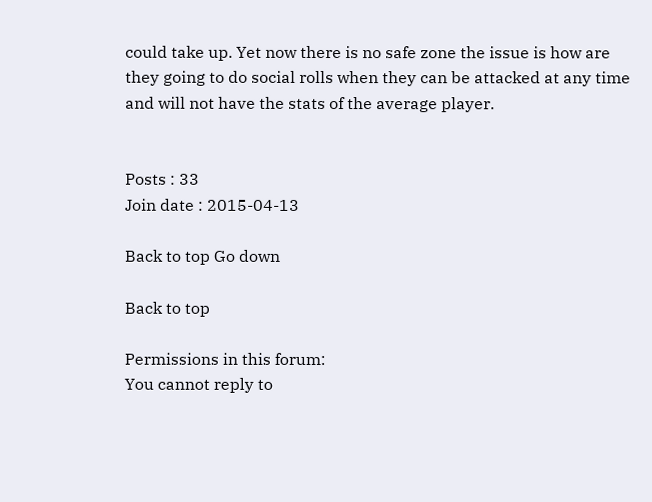could take up. Yet now there is no safe zone the issue is how are they going to do social rolls when they can be attacked at any time and will not have the stats of the average player.


Posts : 33
Join date : 2015-04-13

Back to top Go down

Back to top

Permissions in this forum:
You cannot reply to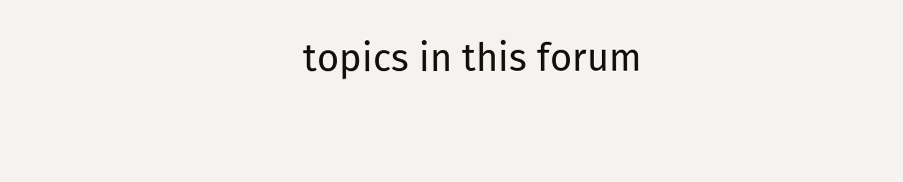topics in this forum